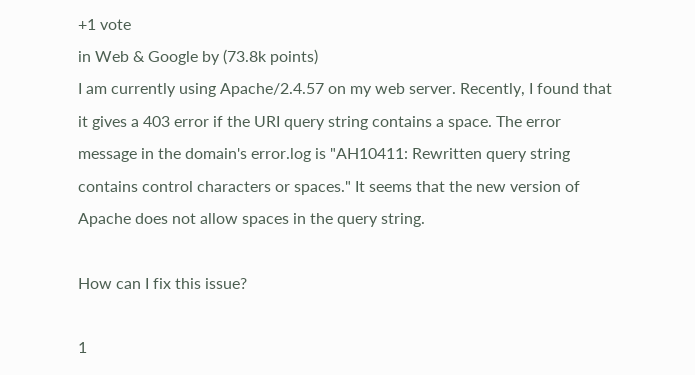+1 vote
in Web & Google by (73.8k points)
I am currently using Apache/2.4.57 on my web server. Recently, I found that it gives a 403 error if the URI query string contains a space. The error message in the domain's error.log is "AH10411: Rewritten query string contains control characters or spaces." It seems that the new version of Apache does not allow spaces in the query string.

How can I fix this issue?

1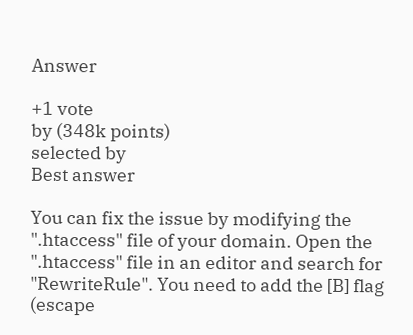Answer

+1 vote
by (348k points)
selected by
Best answer

You can fix the issue by modifying the ".htaccess" file of your domain. Open the ".htaccess" file in an editor and search for "RewriteRule". You need to add the [B] flag (escape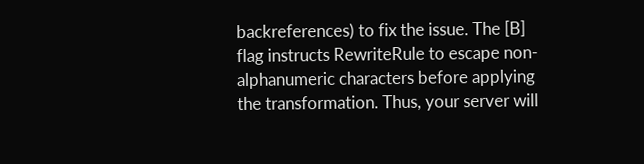backreferences) to fix the issue. The [B] flag instructs RewriteRule to escape non-alphanumeric characters before applying the transformation. Thus, your server will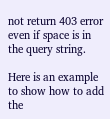not return 403 error even if space is in the query string.

Here is an example to show how to add the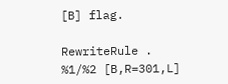[B] flag.

RewriteRule . %1/%2 [B,R=301,L]